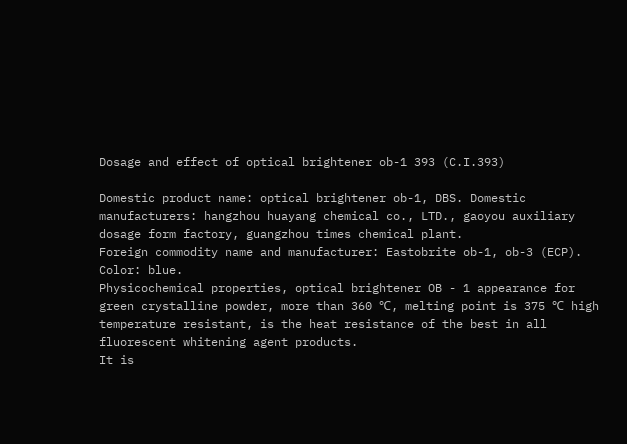Dosage and effect of optical brightener ob-1 393 (C.I.393)

Domestic product name: optical brightener ob-1, DBS. Domestic manufacturers: hangzhou huayang chemical co., LTD., gaoyou auxiliary dosage form factory, guangzhou times chemical plant.
Foreign commodity name and manufacturer: Eastobrite ob-1, ob-3 (ECP).
Color: blue.
Physicochemical properties, optical brightener OB - 1 appearance for green crystalline powder, more than 360 ℃, melting point is 375 ℃ high temperature resistant, is the heat resistance of the best in all fluorescent whitening agent products.
It is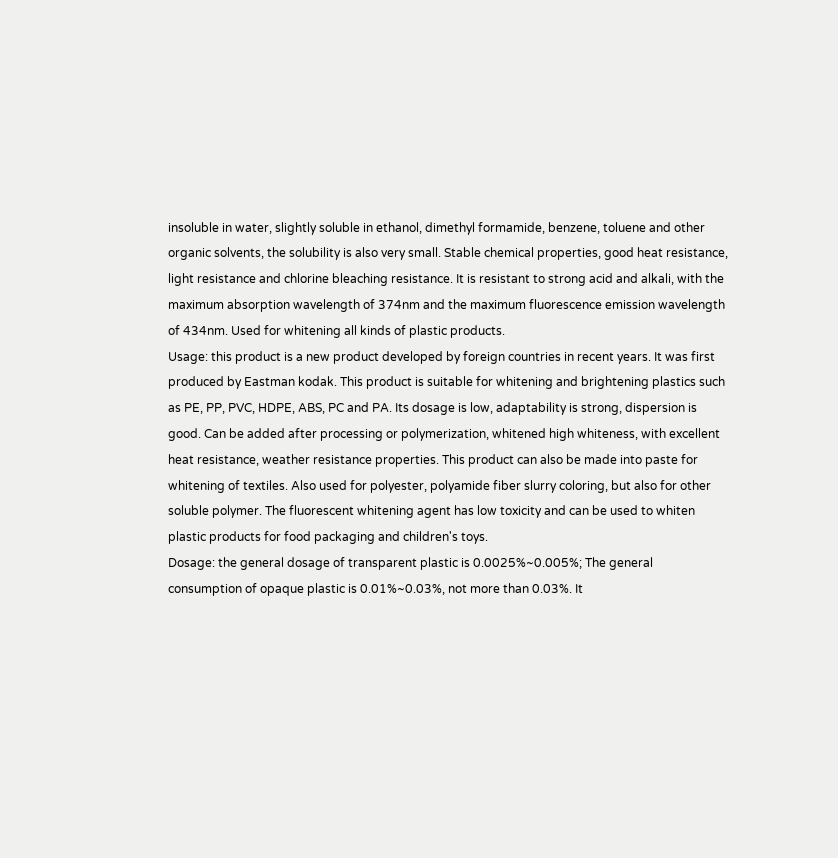insoluble in water, slightly soluble in ethanol, dimethyl formamide, benzene, toluene and other organic solvents, the solubility is also very small. Stable chemical properties, good heat resistance, light resistance and chlorine bleaching resistance. It is resistant to strong acid and alkali, with the maximum absorption wavelength of 374nm and the maximum fluorescence emission wavelength of 434nm. Used for whitening all kinds of plastic products.
Usage: this product is a new product developed by foreign countries in recent years. It was first produced by Eastman kodak. This product is suitable for whitening and brightening plastics such as PE, PP, PVC, HDPE, ABS, PC and PA. Its dosage is low, adaptability is strong, dispersion is good. Can be added after processing or polymerization, whitened high whiteness, with excellent heat resistance, weather resistance properties. This product can also be made into paste for whitening of textiles. Also used for polyester, polyamide fiber slurry coloring, but also for other soluble polymer. The fluorescent whitening agent has low toxicity and can be used to whiten plastic products for food packaging and children's toys.
Dosage: the general dosage of transparent plastic is 0.0025%~0.005%; The general consumption of opaque plastic is 0.01%~0.03%, not more than 0.03%. It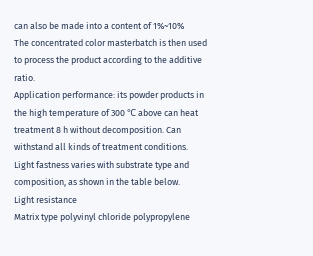can also be made into a content of 1%~10%
The concentrated color masterbatch is then used to process the product according to the additive ratio.
Application performance: its powder products in the high temperature of 300 ℃ above can heat treatment 8 h without decomposition. Can withstand all kinds of treatment conditions. Light fastness varies with substrate type and composition, as shown in the table below.
Light resistance
Matrix type polyvinyl chloride polypropylene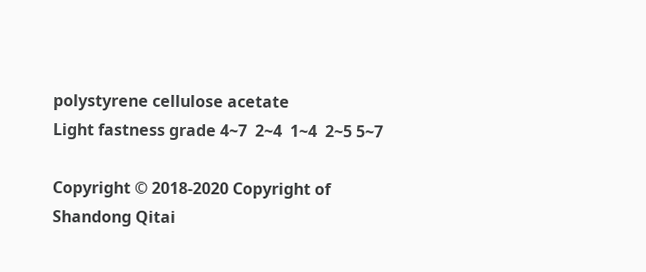polystyrene cellulose acetate
Light fastness grade 4~7  2~4  1~4  2~5 5~7

Copyright © 2018-2020 Copyright of Shandong Qitai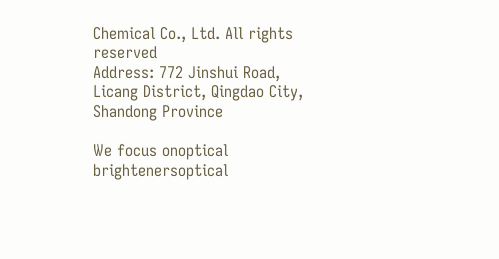Chemical Co., Ltd. All rights reserved
Address: 772 Jinshui Road, Licang District, Qingdao City, Shandong Province

We focus onoptical brightenersoptical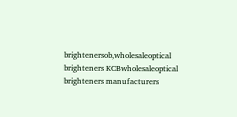brightenersob,wholesaleoptical brighteners KCBwholesaleoptical brighteners manufacturers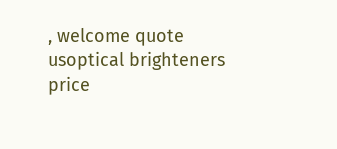, welcome quote usoptical brighteners price